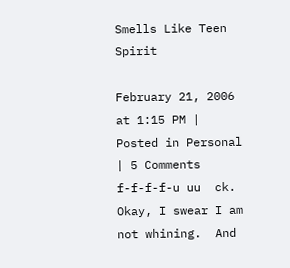Smells Like Teen Spirit

February 21, 2006 at 1:15 PM | Posted in Personal | 5 Comments
f-f-f-f-u uu  ck.
Okay, I swear I am not whining.  And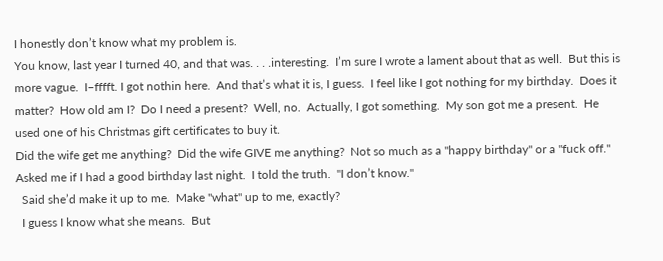I honestly don’t know what my problem is.
You know, last year I turned 40, and that was. . . .interesting.  I’m sure I wrote a lament about that as well.  But this is more vague.  I–fffft. I got nothin here.  And that’s what it is, I guess.  I feel like I got nothing for my birthday.  Does it matter?  How old am I?  Do I need a present?  Well, no.  Actually, I got something.  My son got me a present.  He used one of his Christmas gift certificates to buy it.
Did the wife get me anything?  Did the wife GIVE me anything?  Not so much as a "happy birthday" or a "fuck off."  Asked me if I had a good birthday last night.  I told the truth.  "I don’t know."
  Said she’d make it up to me.  Make "what" up to me, exactly?
  I guess I know what she means.  But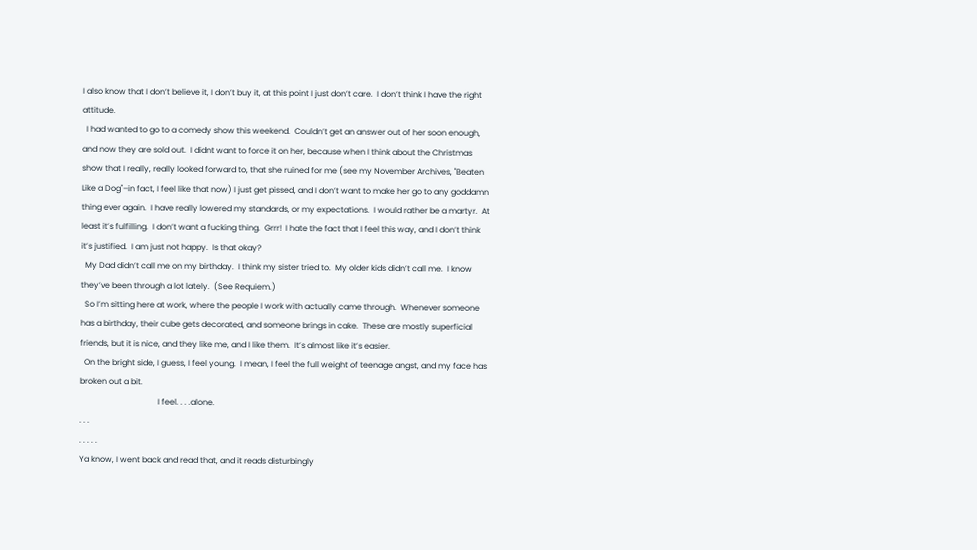I also know that I don’t believe it, I don’t buy it, at this point I just don’t care.  I don’t think I have the right attitude.
  I had wanted to go to a comedy show this weekend.  Couldn’t get an answer out of her soon enough, and now they are sold out.  I didnt want to force it on her, because when I think about the Christmas show that I really, really looked forward to, that she ruined for me (see my November Archives, "Beaten Like a Dog"–in fact, I feel like that now) I just get pissed, and I don’t want to make her go to any goddamn thing ever again.  I have really lowered my standards, or my expectations.  I would rather be a martyr.  At least it’s fulfilling.  I don’t want a fucking thing.  Grrr!  I hate the fact that I feel this way, and I don’t think it’s justified.  I am just not happy.  Is that okay?
  My Dad didn’t call me on my birthday.  I think my sister tried to.  My older kids didn’t call me.  I know they’ve been through a lot lately.  (See Requiem.)
  So I’m sitting here at work, where the people I work with actually came through.  Whenever someone has a birthday, their cube gets decorated, and someone brings in cake.  These are mostly superficial friends, but it is nice, and they like me, and I like them.  It’s almost like it’s easier.
  On the bright side, I guess, I feel young.  I mean, I feel the full weight of teenage angst, and my face has broken out a bit.
                                       I feel. . . .alone.
. . .
. . . . .
Ya know, I went back and read that, and it reads disturbingly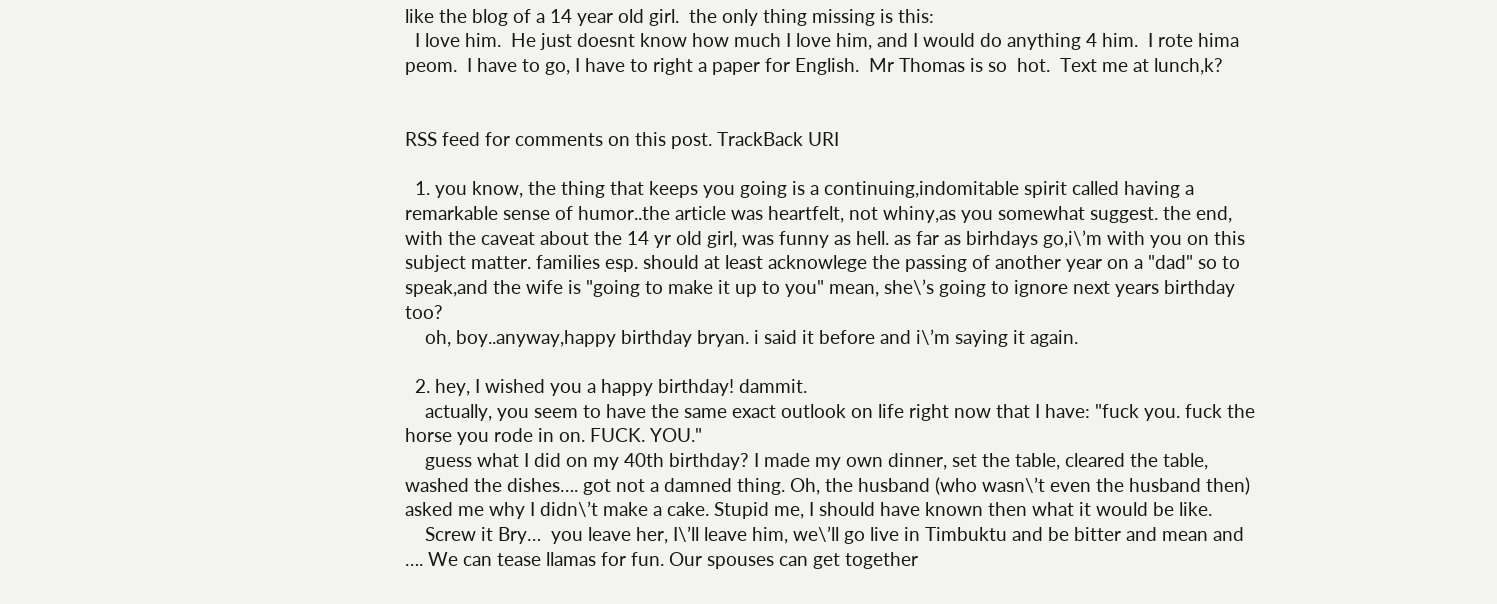like the blog of a 14 year old girl.  the only thing missing is this:
  I love him.  He just doesnt know how much I love him, and I would do anything 4 him.  I rote hima peom.  I have to go, I have to right a paper for English.  Mr Thomas is so  hot.  Text me at lunch,k?


RSS feed for comments on this post. TrackBack URI

  1. you know, the thing that keeps you going is a continuing,indomitable spirit called having a remarkable sense of humor..the article was heartfelt, not whiny,as you somewhat suggest. the end, with the caveat about the 14 yr old girl, was funny as hell. as far as birhdays go,i\’m with you on this subject matter. families esp. should at least acknowlege the passing of another year on a "dad" so to speak,and the wife is "going to make it up to you" mean, she\’s going to ignore next years birthday too?
    oh, boy..anyway,happy birthday bryan. i said it before and i\’m saying it again.

  2. hey, I wished you a happy birthday! dammit.
    actually, you seem to have the same exact outlook on life right now that I have: "fuck you. fuck the horse you rode in on. FUCK. YOU."
    guess what I did on my 40th birthday? I made my own dinner, set the table, cleared the table, washed the dishes…. got not a damned thing. Oh, the husband (who wasn\’t even the husband then) asked me why I didn\’t make a cake. Stupid me, I should have known then what it would be like.
    Screw it Bry…  you leave her, I\’ll leave him, we\’ll go live in Timbuktu and be bitter and mean and …. We can tease llamas for fun. Our spouses can get together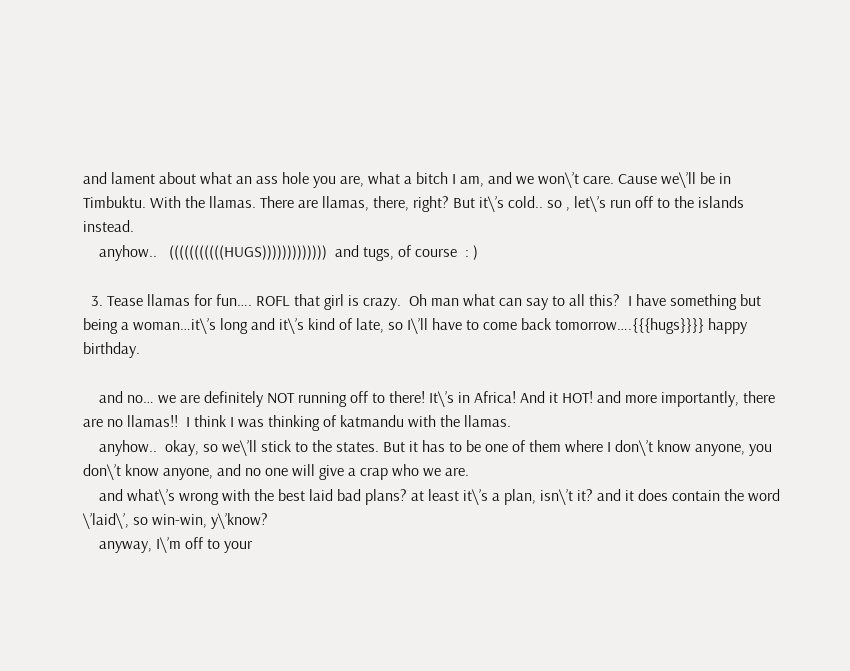and lament about what an ass hole you are, what a bitch I am, and we won\’t care. Cause we\’ll be in Timbuktu. With the llamas. There are llamas, there, right? But it\’s cold.. so , let\’s run off to the islands instead.
    anyhow..   (((((((((((HUGS)))))))))))))  and tugs, of course  : )

  3. Tease llamas for fun…. ROFL that girl is crazy.  Oh man what can say to all this?  I have something but being a woman…it\’s long and it\’s kind of late, so I\’ll have to come back tomorrow….{{{hugs}}}} happy birthday.

    and no… we are definitely NOT running off to there! It\’s in Africa! And it HOT! and more importantly, there are no llamas!!  I think I was thinking of katmandu with the llamas.
    anyhow..  okay, so we\’ll stick to the states. But it has to be one of them where I don\’t know anyone, you don\’t know anyone, and no one will give a crap who we are.
    and what\’s wrong with the best laid bad plans? at least it\’s a plan, isn\’t it? and it does contain the word \’laid\’, so win-win, y\’know?
    anyway, I\’m off to your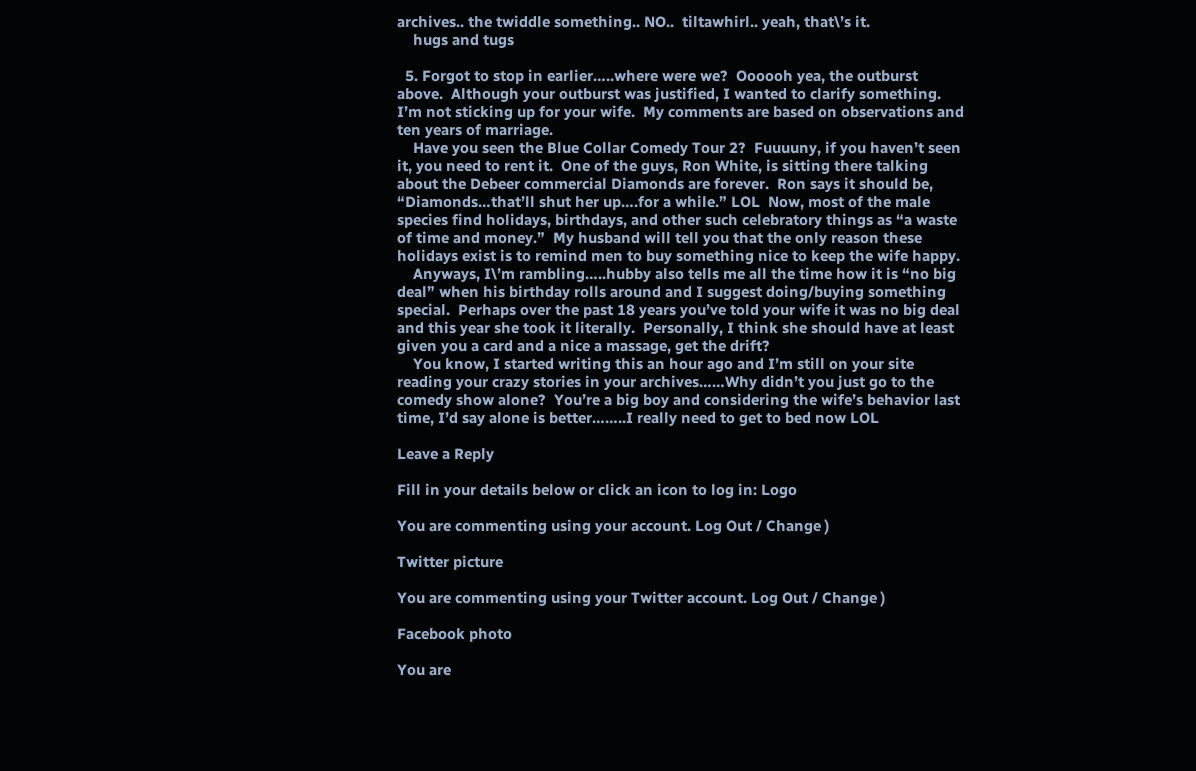archives.. the twiddle something.. NO..  tiltawhirl.. yeah, that\’s it.
    hugs and tugs

  5. Forgot to stop in earlier…..where were we?  Oooooh yea, the outburst above.  Although your outburst was justified, I wanted to clarify something.  I’m not sticking up for your wife.  My comments are based on observations and ten years of marriage.
    Have you seen the Blue Collar Comedy Tour 2?  Fuuuuny, if you haven’t seen it, you need to rent it.  One of the guys, Ron White, is sitting there talking about the Debeer commercial Diamonds are forever.  Ron says it should be, “Diamonds…that’ll shut her up….for a while.” LOL  Now, most of the male species find holidays, birthdays, and other such celebratory things as “a waste of time and money.”  My husband will tell you that the only reason these holidays exist is to remind men to buy something nice to keep the wife happy.
    Anyways, I\’m rambling…..hubby also tells me all the time how it is “no big deal” when his birthday rolls around and I suggest doing/buying something special.  Perhaps over the past 18 years you’ve told your wife it was no big deal and this year she took it literally.  Personally, I think she should have at least given you a card and a nice a massage, get the drift?
    You know, I started writing this an hour ago and I’m still on your site reading your crazy stories in your archives……Why didn’t you just go to the comedy show alone?  You’re a big boy and considering the wife’s behavior last time, I’d say alone is better……..I really need to get to bed now LOL

Leave a Reply

Fill in your details below or click an icon to log in: Logo

You are commenting using your account. Log Out / Change )

Twitter picture

You are commenting using your Twitter account. Log Out / Change )

Facebook photo

You are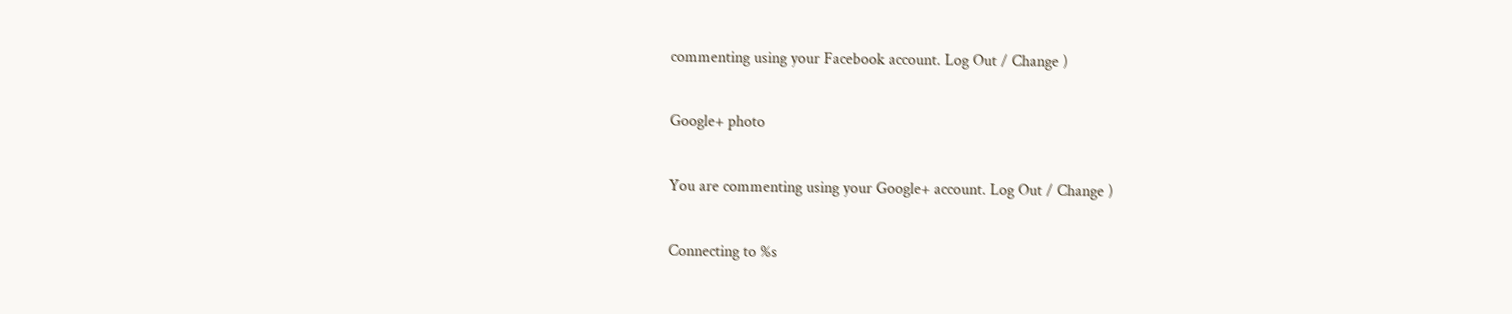commenting using your Facebook account. Log Out / Change )

Google+ photo

You are commenting using your Google+ account. Log Out / Change )

Connecting to %s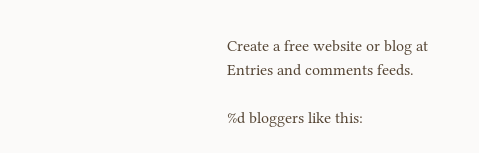Create a free website or blog at
Entries and comments feeds.

%d bloggers like this: